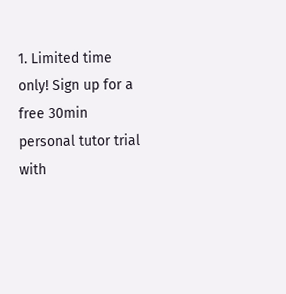1. Limited time only! Sign up for a free 30min personal tutor trial with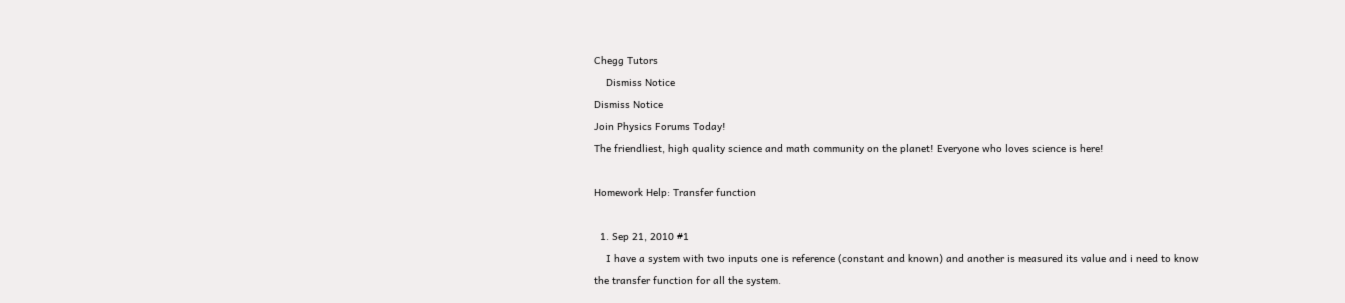Chegg Tutors
    Dismiss Notice
Dismiss Notice
Join Physics Forums Today!
The friendliest, high quality science and math community on the planet! Everyone who loves science is here!

Homework Help: Transfer function

  1. Sep 21, 2010 #1
    I have a system with two inputs one is reference (constant and known) and another is measured its value and i need to know the transfer function for all the system.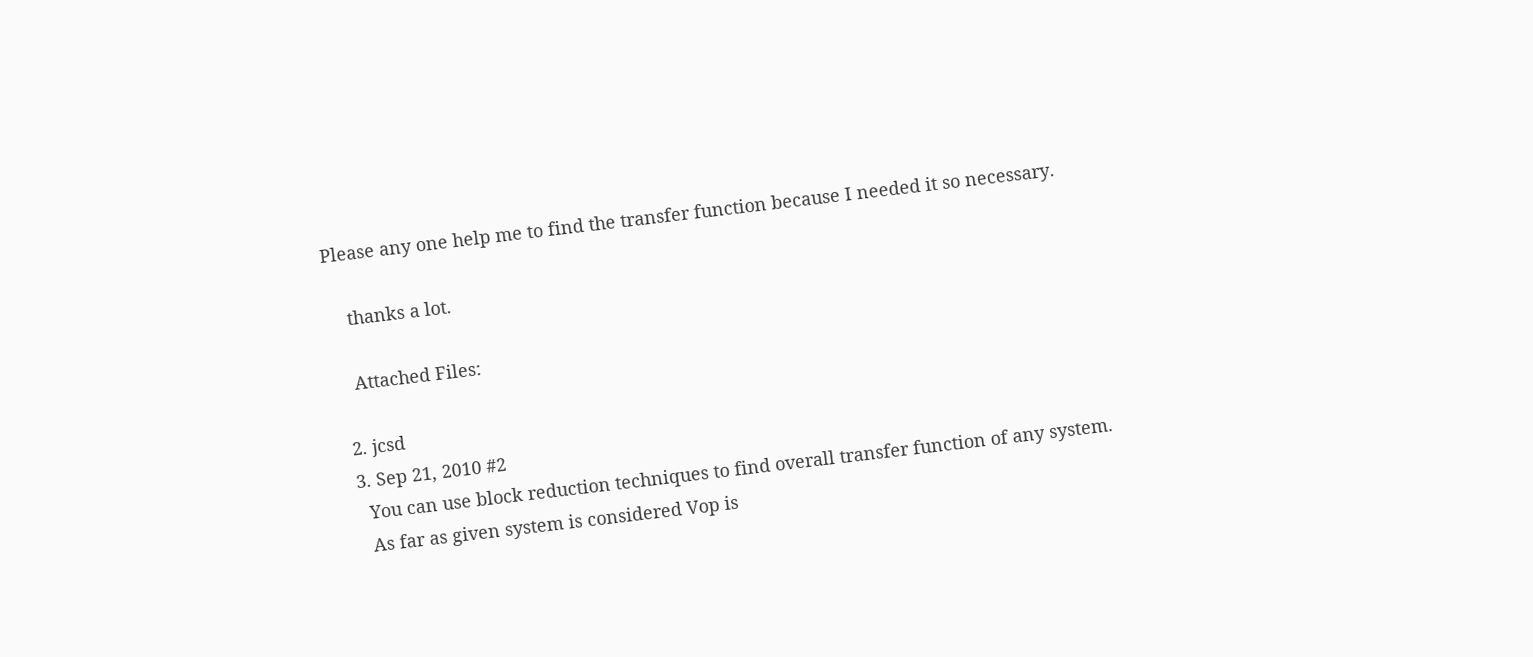Please any one help me to find the transfer function because I needed it so necessary.

    thanks a lot.

    Attached Files:

  2. jcsd
  3. Sep 21, 2010 #2
    You can use block reduction techniques to find overall transfer function of any system.
    As far as given system is considered Vop is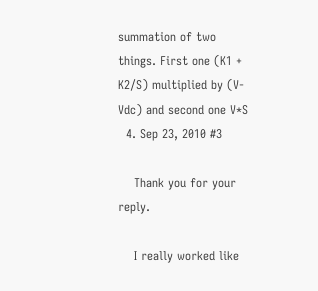summation of two things. First one (K1 + K2/S) multiplied by (V-Vdc) and second one V*S
  4. Sep 23, 2010 #3

    Thank you for your reply.

    I really worked like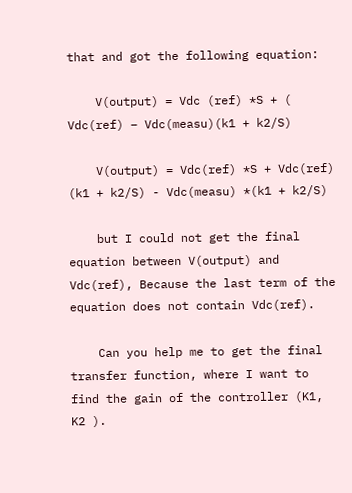that and got the following equation:

    V(output) = Vdc (ref) *S + ( Vdc(ref) – Vdc(measu)(k1 + k2/S)

    V(output) = Vdc(ref) *S + Vdc(ref) (k1 + k2/S) - Vdc(measu) *(k1 + k2/S)

    but I could not get the final equation between V(output) and Vdc(ref), Because the last term of the equation does not contain Vdc(ref).

    Can you help me to get the final transfer function, where I want to find the gain of the controller (K1, K2 ).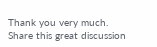Thank you very much.
Share this great discussion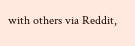with others via Reddit,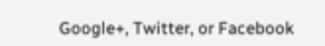Google+, Twitter, or Facebook